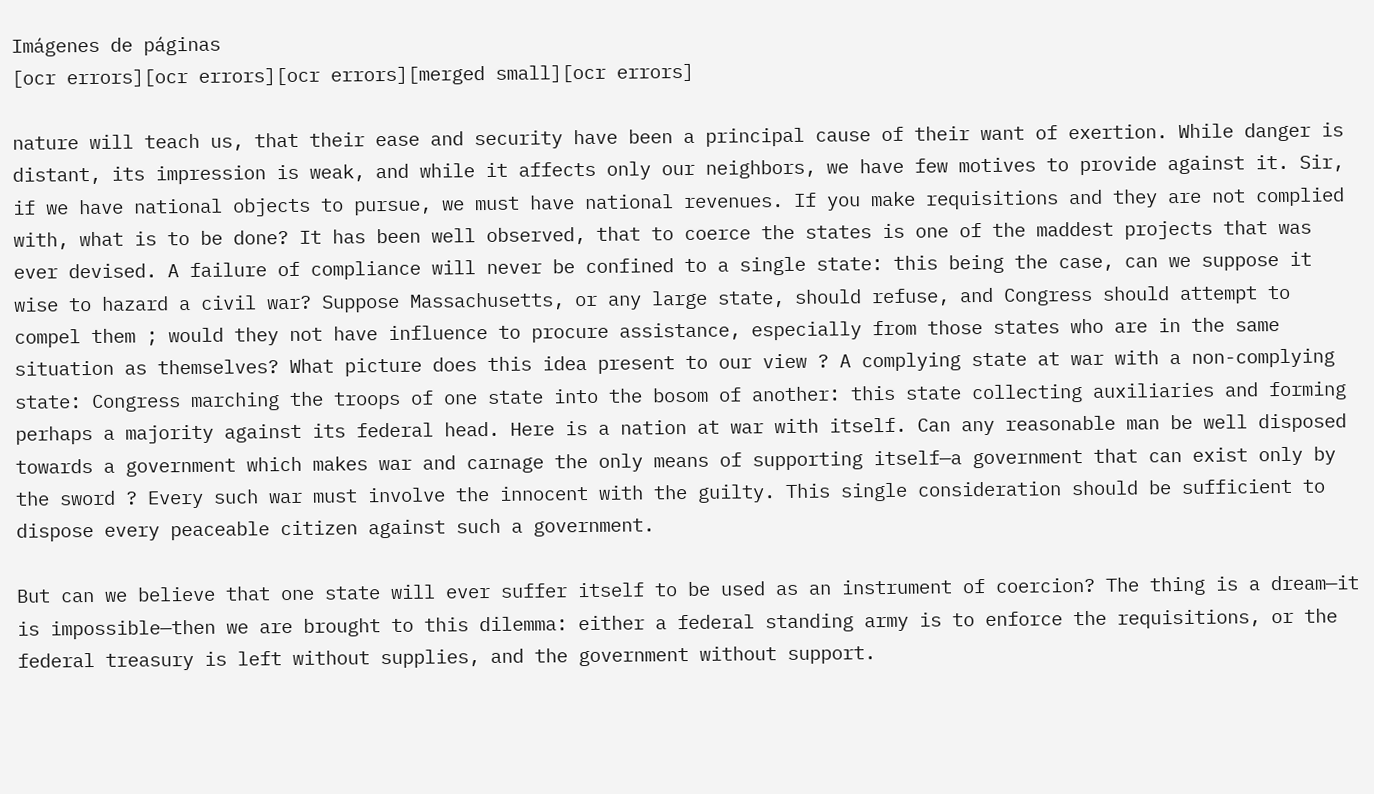Imágenes de páginas
[ocr errors][ocr errors][ocr errors][merged small][ocr errors]

nature will teach us, that their ease and security have been a principal cause of their want of exertion. While danger is distant, its impression is weak, and while it affects only our neighbors, we have few motives to provide against it. Sir, if we have national objects to pursue, we must have national revenues. If you make requisitions and they are not complied with, what is to be done? It has been well observed, that to coerce the states is one of the maddest projects that was ever devised. A failure of compliance will never be confined to a single state: this being the case, can we suppose it wise to hazard a civil war? Suppose Massachusetts, or any large state, should refuse, and Congress should attempt to compel them ; would they not have influence to procure assistance, especially from those states who are in the same situation as themselves? What picture does this idea present to our view ? A complying state at war with a non-complying state: Congress marching the troops of one state into the bosom of another: this state collecting auxiliaries and forming perhaps a majority against its federal head. Here is a nation at war with itself. Can any reasonable man be well disposed towards a government which makes war and carnage the only means of supporting itself—a government that can exist only by the sword ? Every such war must involve the innocent with the guilty. This single consideration should be sufficient to dispose every peaceable citizen against such a government.

But can we believe that one state will ever suffer itself to be used as an instrument of coercion? The thing is a dream—it is impossible—then we are brought to this dilemma: either a federal standing army is to enforce the requisitions, or the federal treasury is left without supplies, and the government without support.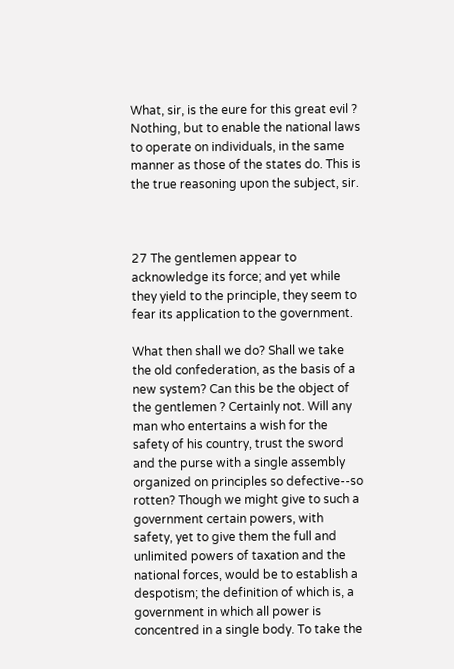What, sir, is the eure for this great evil ? Nothing, but to enable the national laws to operate on individuals, in the same manner as those of the states do. This is the true reasoning upon the subject, sir.



27 The gentlemen appear to acknowledge its force; and yet while they yield to the principle, they seem to fear its application to the government.

What then shall we do? Shall we take the old confederation, as the basis of a new system? Can this be the object of the gentlemen ? Certainly not. Will any man who entertains a wish for the safety of his country, trust the sword and the purse with a single assembly organized on principles so defective--so rotten? Though we might give to such a government certain powers, with safety, yet to give them the full and unlimited powers of taxation and the national forces, would be to establish a despotism; the definition of which is, a government in which all power is concentred in a single body. To take the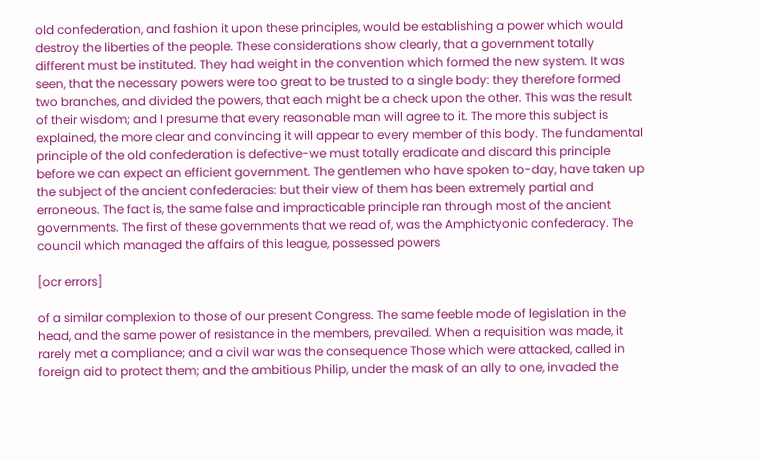old confederation, and fashion it upon these principles, would be establishing a power which would destroy the liberties of the people. These considerations show clearly, that a government totally different must be instituted. They had weight in the convention which formed the new system. It was seen, that the necessary powers were too great to be trusted to a single body: they therefore formed two branches, and divided the powers, that each might be a check upon the other. This was the result of their wisdom; and I presume that every reasonable man will agree to it. The more this subject is explained, the more clear and convincing it will appear to every member of this body. The fundamental principle of the old confederation is defective-we must totally eradicate and discard this principle before we can expect an efficient government. The gentlemen who have spoken to-day, have taken up the subject of the ancient confederacies: but their view of them has been extremely partial and erroneous. The fact is, the same false and impracticable principle ran through most of the ancient governments. The first of these governments that we read of, was the Amphictyonic confederacy. The council which managed the affairs of this league, possessed powers

[ocr errors]

of a similar complexion to those of our present Congress. The same feeble mode of legislation in the head, and the same power of resistance in the members, prevailed. When a requisition was made, it rarely met a compliance; and a civil war was the consequence Those which were attacked, called in foreign aid to protect them; and the ambitious Philip, under the mask of an ally to one, invaded the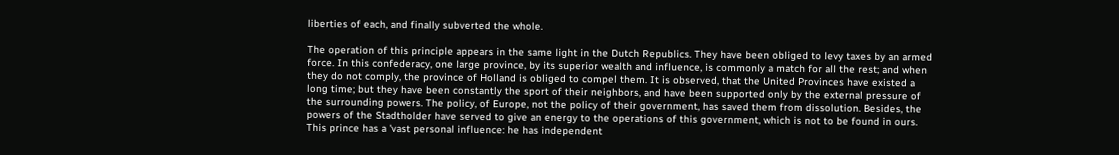liberties of each, and finally subverted the whole.

The operation of this principle appears in the same light in the Dutch Republics. They have been obliged to levy taxes by an armed force. In this confederacy, one large province, by its superior wealth and influence, is commonly a match for all the rest; and when they do not comply, the province of Holland is obliged to compel them. It is observed, that the United Provinces have existed a long time; but they have been constantly the sport of their neighbors, and have been supported only by the external pressure of the surrounding powers. The policy, of Europe, not the policy of their government, has saved them from dissolution. Besides, the powers of the Stadtholder have served to give an energy to the operations of this government, which is not to be found in ours. This prince has a 'vast personal influence: he has independent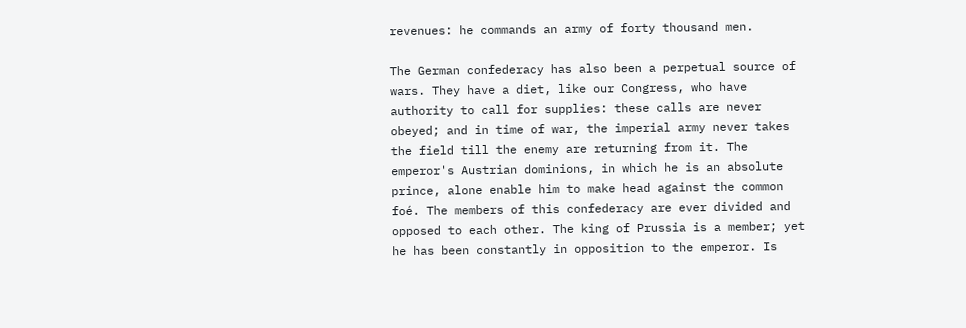revenues: he commands an army of forty thousand men.

The German confederacy has also been a perpetual source of wars. They have a diet, like our Congress, who have authority to call for supplies: these calls are never obeyed; and in time of war, the imperial army never takes the field till the enemy are returning from it. The emperor's Austrian dominions, in which he is an absolute prince, alone enable him to make head against the common foé. The members of this confederacy are ever divided and opposed to each other. The king of Prussia is a member; yet he has been constantly in opposition to the emperor. Is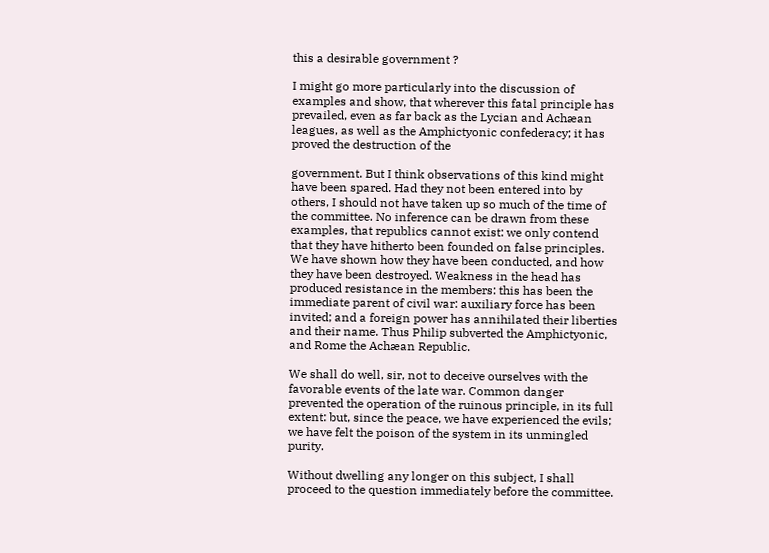this a desirable government ?

I might go more particularly into the discussion of examples and show, that wherever this fatal principle has prevailed, even as far back as the Lycian and Achæan leagues, as well as the Amphictyonic confederacy; it has proved the destruction of the

government. But I think observations of this kind might have been spared. Had they not been entered into by others, I should not have taken up so much of the time of the committee. No inference can be drawn from these examples, that republics cannot exist: we only contend that they have hitherto been founded on false principles. We have shown how they have been conducted, and how they have been destroyed. Weakness in the head has produced resistance in the members: this has been the immediate parent of civil war: auxiliary force has been invited; and a foreign power has annihilated their liberties and their name. Thus Philip subverted the Amphictyonic, and Rome the Achæan Republic.

We shall do well, sir, not to deceive ourselves with the favorable events of the late war. Common danger prevented the operation of the ruinous principle, in its full extent: but, since the peace, we have experienced the evils; we have felt the poison of the system in its unmingled purity.

Without dwelling any longer on this subject, I shall proceed to the question immediately before the committee.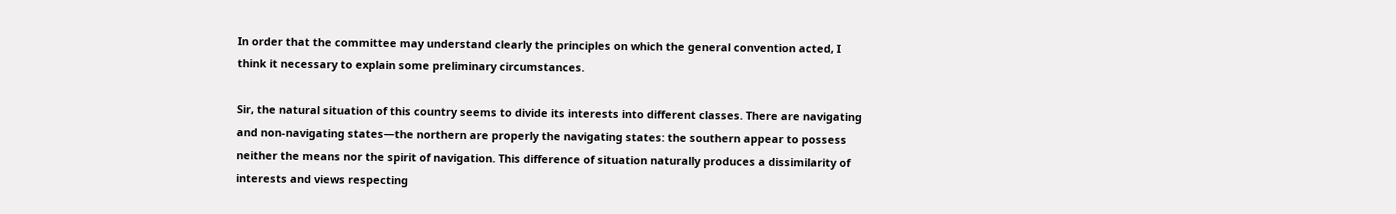In order that the committee may understand clearly the principles on which the general convention acted, I think it necessary to explain some preliminary circumstances.

Sir, the natural situation of this country seems to divide its interests into different classes. There are navigating and non-navigating states—the northern are properly the navigating states: the southern appear to possess neither the means nor the spirit of navigation. This difference of situation naturally produces a dissimilarity of interests and views respecting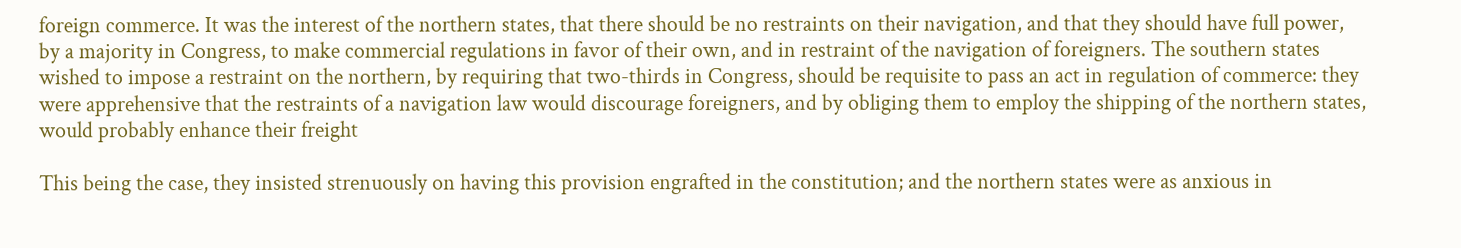foreign commerce. It was the interest of the northern states, that there should be no restraints on their navigation, and that they should have full power, by a majority in Congress, to make commercial regulations in favor of their own, and in restraint of the navigation of foreigners. The southern states wished to impose a restraint on the northern, by requiring that two-thirds in Congress, should be requisite to pass an act in regulation of commerce: they were apprehensive that the restraints of a navigation law would discourage foreigners, and by obliging them to employ the shipping of the northern states, would probably enhance their freight

This being the case, they insisted strenuously on having this provision engrafted in the constitution; and the northern states were as anxious in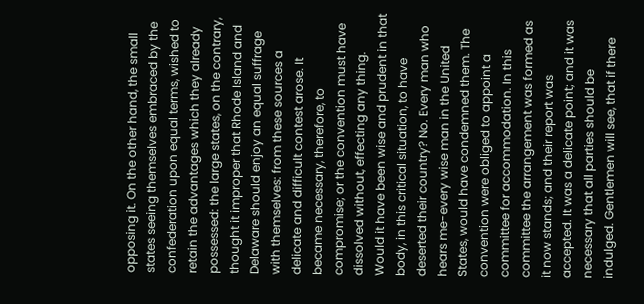opposing it. On the other hand, the small states seeing themselves embraced by the confederation upon equal terms, wished to retain the advantages which they already possessed: the large states, on the contrary, thought it improper that Rhode Island and Delaware should enjoy an equal suffrage with themselves: from these sources a delicate and difficult contest arose. It became necessary, therefore, to compromise; or the convention must have dissolved without, effecting any thing. Would it have been wise and prudent in that body, in this critical situation, to have deserted their country? No. Every man who hears me-every wise man in the United States, would have condemned them. The convention were obliged to appoint a committee for accommodation. In this committee the arrangement was formed as it now stands; and their report was accepted. It was a delicate point; and it was necessary that all parties should be indulged. Gentlemen will see, that if there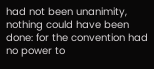had not been unanimity, nothing could have been done: for the convention had no power to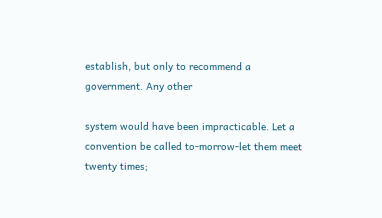establish, but only to recommend a government. Any other

system would have been impracticable. Let a convention be called to-morrow-let them meet twenty times;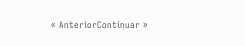« AnteriorContinuar »